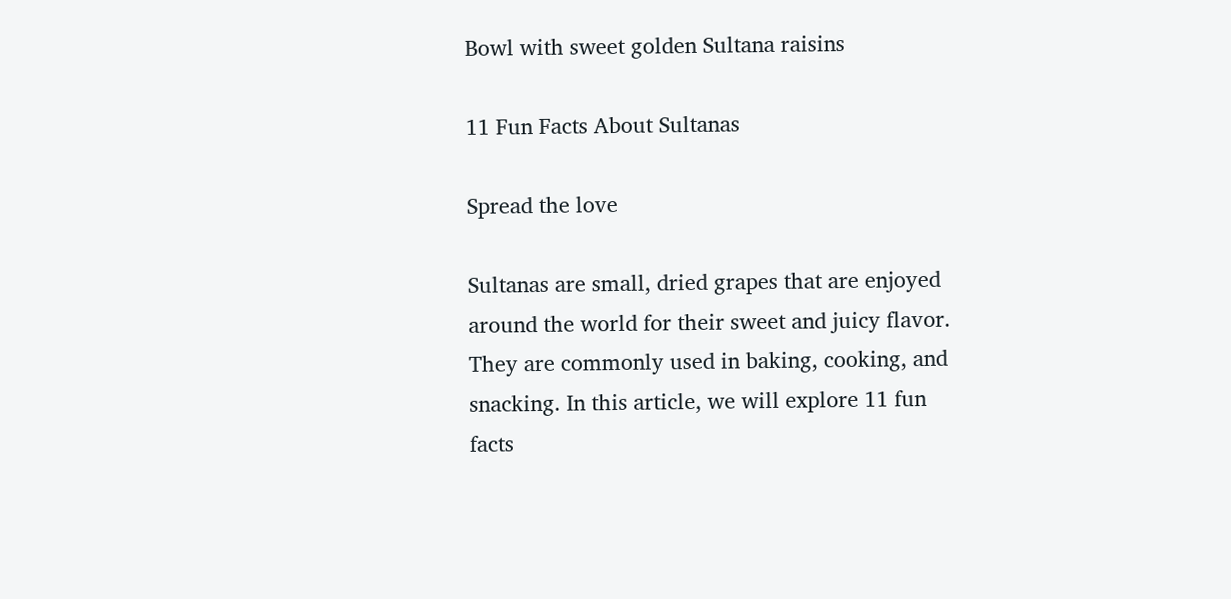Bowl with sweet golden Sultana raisins

11 Fun Facts About Sultanas

Spread the love

Sultanas are small, dried grapes that are enjoyed around the world for their sweet and juicy flavor. They are commonly used in baking, cooking, and snacking. In this article, we will explore 11 fun facts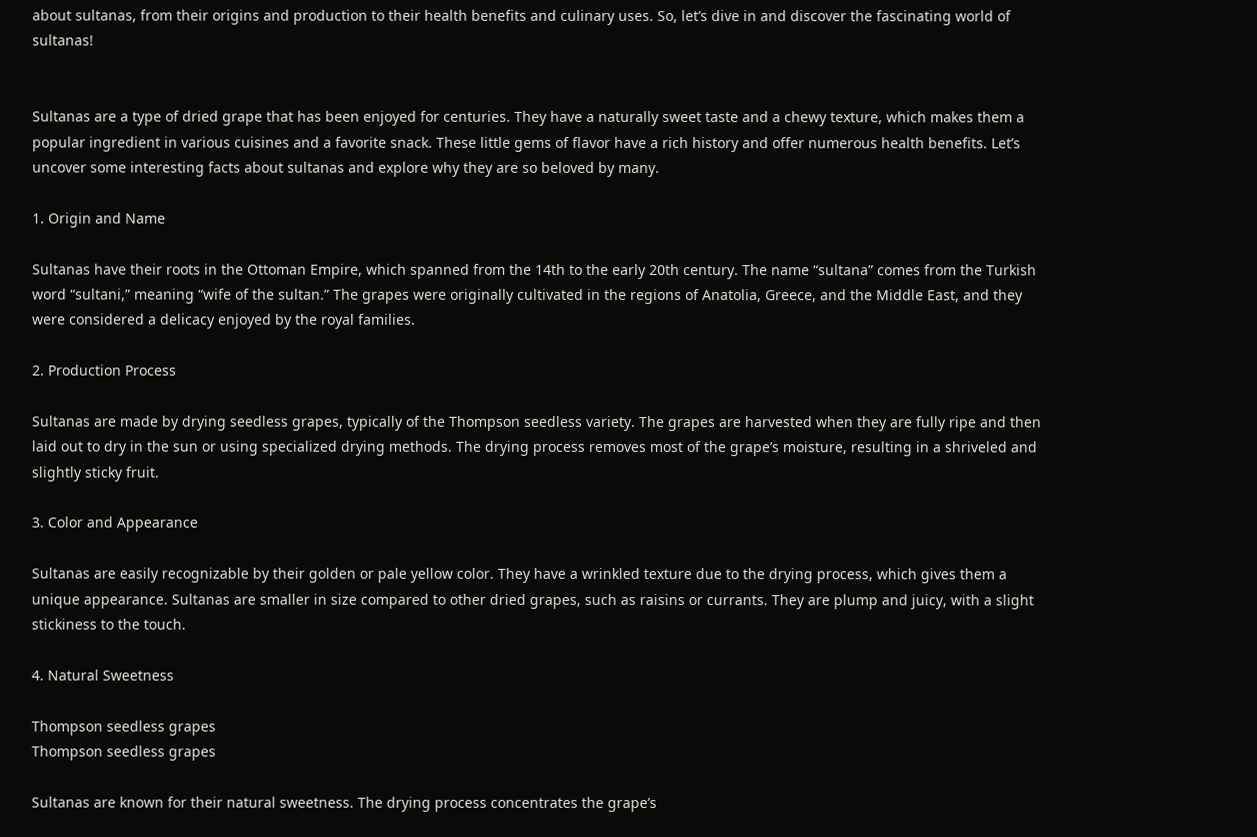about sultanas, from their origins and production to their health benefits and culinary uses. So, let’s dive in and discover the fascinating world of sultanas!


Sultanas are a type of dried grape that has been enjoyed for centuries. They have a naturally sweet taste and a chewy texture, which makes them a popular ingredient in various cuisines and a favorite snack. These little gems of flavor have a rich history and offer numerous health benefits. Let’s uncover some interesting facts about sultanas and explore why they are so beloved by many.

1. Origin and Name

Sultanas have their roots in the Ottoman Empire, which spanned from the 14th to the early 20th century. The name “sultana” comes from the Turkish word “sultani,” meaning “wife of the sultan.” The grapes were originally cultivated in the regions of Anatolia, Greece, and the Middle East, and they were considered a delicacy enjoyed by the royal families.

2. Production Process

Sultanas are made by drying seedless grapes, typically of the Thompson seedless variety. The grapes are harvested when they are fully ripe and then laid out to dry in the sun or using specialized drying methods. The drying process removes most of the grape’s moisture, resulting in a shriveled and slightly sticky fruit.

3. Color and Appearance

Sultanas are easily recognizable by their golden or pale yellow color. They have a wrinkled texture due to the drying process, which gives them a unique appearance. Sultanas are smaller in size compared to other dried grapes, such as raisins or currants. They are plump and juicy, with a slight stickiness to the touch.

4. Natural Sweetness

Thompson seedless grapes
Thompson seedless grapes

Sultanas are known for their natural sweetness. The drying process concentrates the grape’s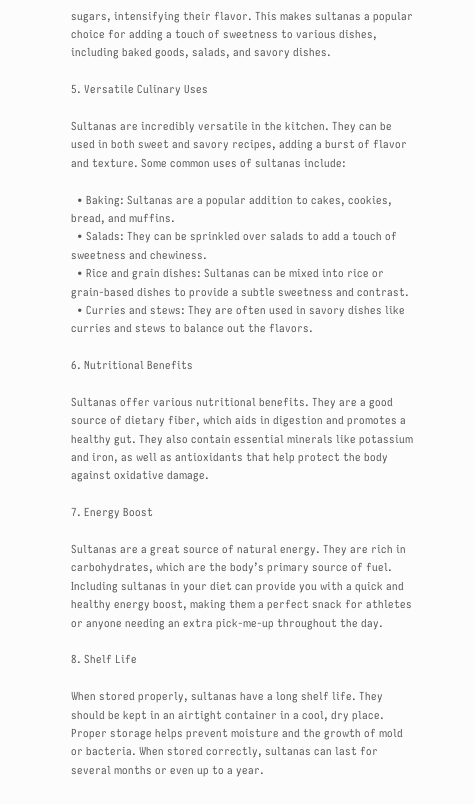sugars, intensifying their flavor. This makes sultanas a popular choice for adding a touch of sweetness to various dishes, including baked goods, salads, and savory dishes.

5. Versatile Culinary Uses

Sultanas are incredibly versatile in the kitchen. They can be used in both sweet and savory recipes, adding a burst of flavor and texture. Some common uses of sultanas include:

  • Baking: Sultanas are a popular addition to cakes, cookies, bread, and muffins.
  • Salads: They can be sprinkled over salads to add a touch of sweetness and chewiness.
  • Rice and grain dishes: Sultanas can be mixed into rice or grain-based dishes to provide a subtle sweetness and contrast.
  • Curries and stews: They are often used in savory dishes like curries and stews to balance out the flavors.

6. Nutritional Benefits

Sultanas offer various nutritional benefits. They are a good source of dietary fiber, which aids in digestion and promotes a healthy gut. They also contain essential minerals like potassium and iron, as well as antioxidants that help protect the body against oxidative damage.

7. Energy Boost

Sultanas are a great source of natural energy. They are rich in carbohydrates, which are the body’s primary source of fuel. Including sultanas in your diet can provide you with a quick and healthy energy boost, making them a perfect snack for athletes or anyone needing an extra pick-me-up throughout the day.

8. Shelf Life

When stored properly, sultanas have a long shelf life. They should be kept in an airtight container in a cool, dry place. Proper storage helps prevent moisture and the growth of mold or bacteria. When stored correctly, sultanas can last for several months or even up to a year.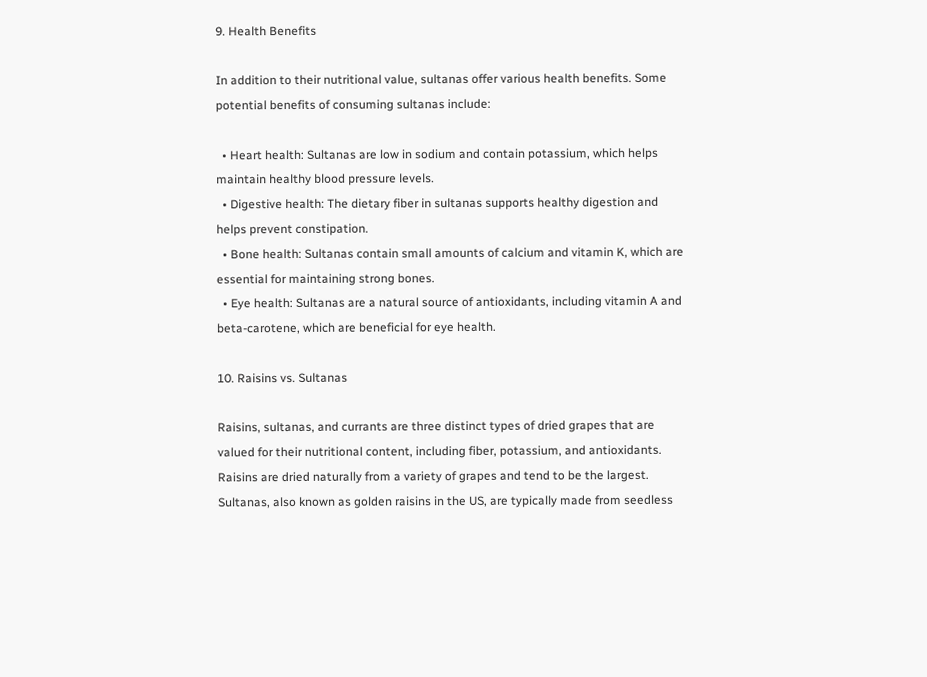9. Health Benefits

In addition to their nutritional value, sultanas offer various health benefits. Some potential benefits of consuming sultanas include:

  • Heart health: Sultanas are low in sodium and contain potassium, which helps maintain healthy blood pressure levels.
  • Digestive health: The dietary fiber in sultanas supports healthy digestion and helps prevent constipation.
  • Bone health: Sultanas contain small amounts of calcium and vitamin K, which are essential for maintaining strong bones.
  • Eye health: Sultanas are a natural source of antioxidants, including vitamin A and beta-carotene, which are beneficial for eye health.

10. Raisins vs. Sultanas

Raisins, sultanas, and currants are three distinct types of dried grapes that are valued for their nutritional content, including fiber, potassium, and antioxidants. Raisins are dried naturally from a variety of grapes and tend to be the largest. Sultanas, also known as golden raisins in the US, are typically made from seedless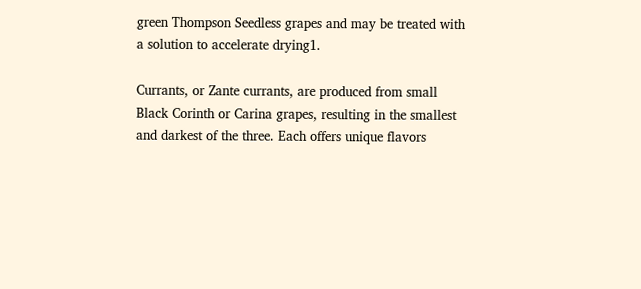green Thompson Seedless grapes and may be treated with a solution to accelerate drying1.

Currants, or Zante currants, are produced from small Black Corinth or Carina grapes, resulting in the smallest and darkest of the three. Each offers unique flavors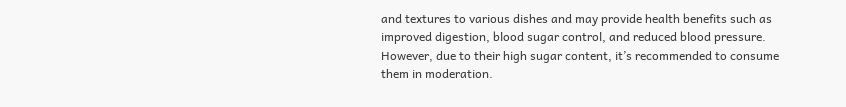and textures to various dishes and may provide health benefits such as improved digestion, blood sugar control, and reduced blood pressure. However, due to their high sugar content, it’s recommended to consume them in moderation.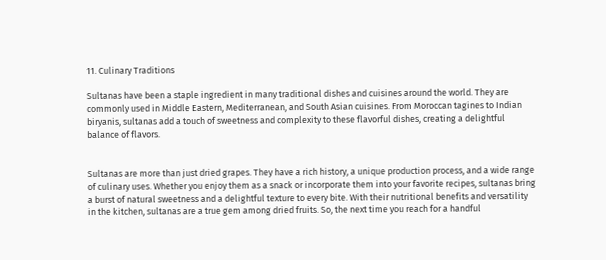11. Culinary Traditions

Sultanas have been a staple ingredient in many traditional dishes and cuisines around the world. They are commonly used in Middle Eastern, Mediterranean, and South Asian cuisines. From Moroccan tagines to Indian biryanis, sultanas add a touch of sweetness and complexity to these flavorful dishes, creating a delightful balance of flavors.


Sultanas are more than just dried grapes. They have a rich history, a unique production process, and a wide range of culinary uses. Whether you enjoy them as a snack or incorporate them into your favorite recipes, sultanas bring a burst of natural sweetness and a delightful texture to every bite. With their nutritional benefits and versatility in the kitchen, sultanas are a true gem among dried fruits. So, the next time you reach for a handful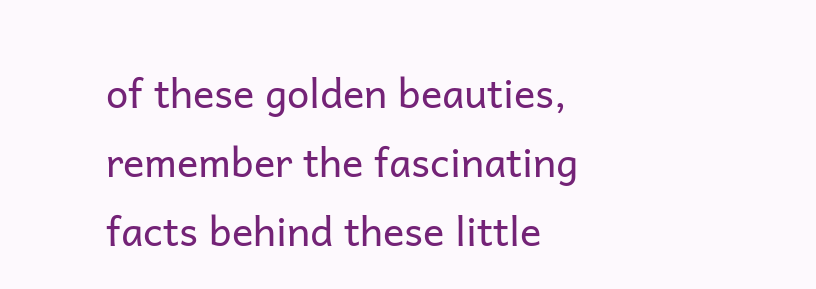of these golden beauties, remember the fascinating facts behind these little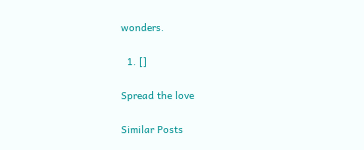wonders.

  1. []

Spread the love

Similar Posts